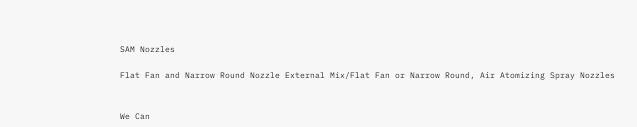SAM Nozzles

Flat Fan and Narrow Round Nozzle External Mix/Flat Fan or Narrow Round, Air Atomizing Spray Nozzles


We Can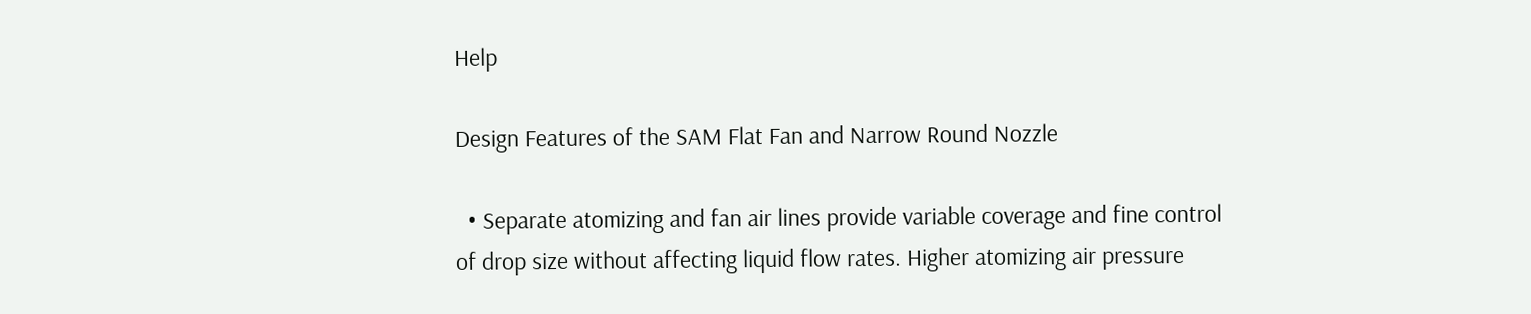Help

Design Features of the SAM Flat Fan and Narrow Round Nozzle

  • Separate atomizing and fan air lines provide variable coverage and fine control of drop size without affecting liquid flow rates. Higher atomizing air pressure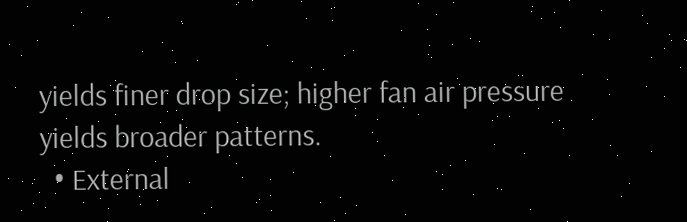yields finer drop size; higher fan air pressure yields broader patterns.
  • External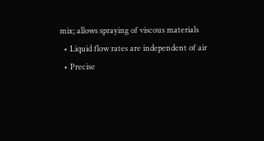mix; allows spraying of viscous materials
  • Liquid flow rates are independent of air
  • Precise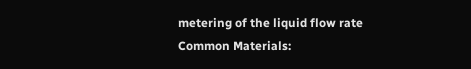metering of the liquid flow rate
Common Materials: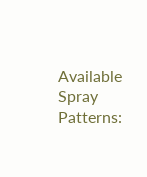Available Spray Patterns: